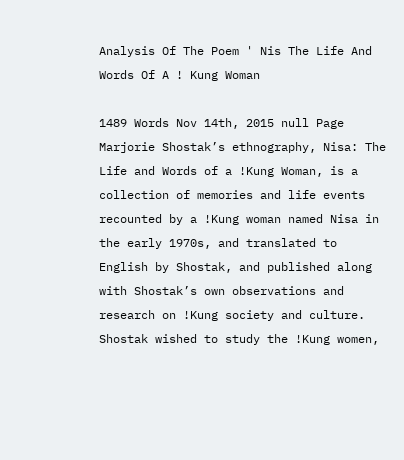Analysis Of The Poem ' Nis The Life And Words Of A ! Kung Woman

1489 Words Nov 14th, 2015 null Page
Marjorie Shostak’s ethnography, Nisa: The Life and Words of a !Kung Woman, is a collection of memories and life events recounted by a !Kung woman named Nisa in the early 1970s, and translated to English by Shostak, and published along with Shostak’s own observations and research on !Kung society and culture. Shostak wished to study the !Kung women,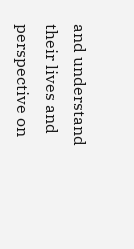and understand their lives and perspective on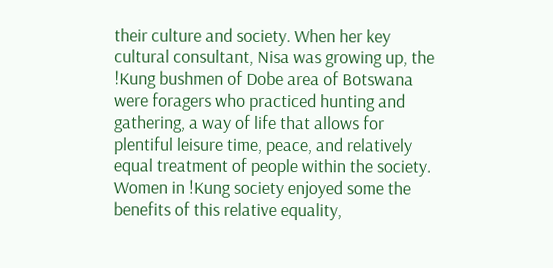their culture and society. When her key cultural consultant, Nisa was growing up, the !Kung bushmen of Dobe area of Botswana were foragers who practiced hunting and gathering, a way of life that allows for plentiful leisure time, peace, and relatively equal treatment of people within the society. Women in !Kung society enjoyed some the benefits of this relative equality,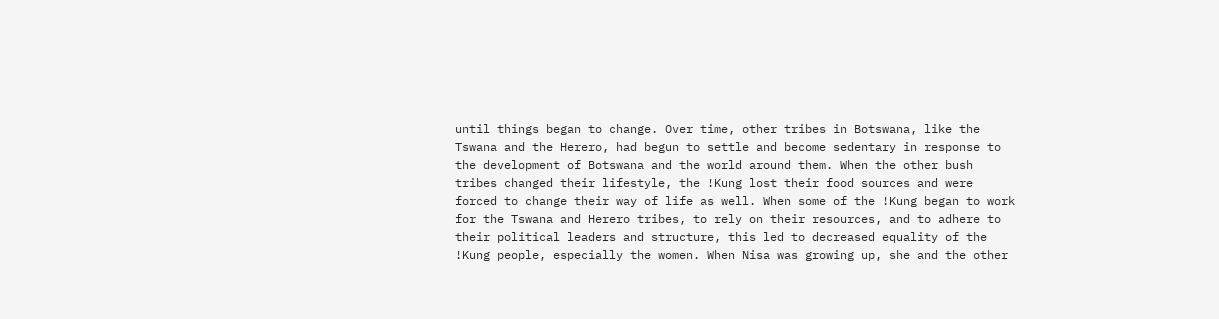until things began to change. Over time, other tribes in Botswana, like the Tswana and the Herero, had begun to settle and become sedentary in response to the development of Botswana and the world around them. When the other bush tribes changed their lifestyle, the !Kung lost their food sources and were forced to change their way of life as well. When some of the !Kung began to work for the Tswana and Herero tribes, to rely on their resources, and to adhere to their political leaders and structure, this led to decreased equality of the !Kung people, especially the women. When Nisa was growing up, she and the other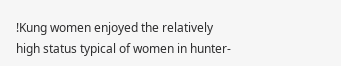!Kung women enjoyed the relatively high status typical of women in hunter-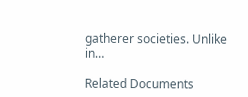gatherer societies. Unlike in…

Related Documents